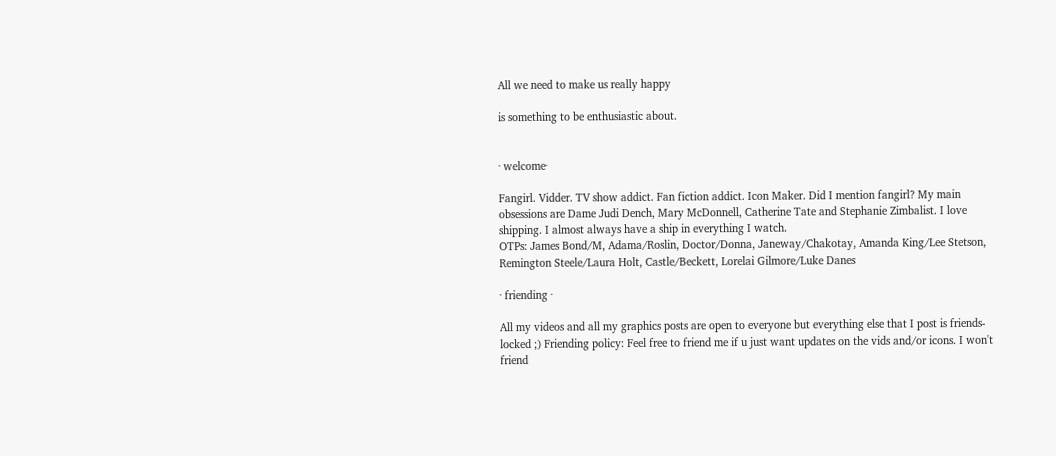All we need to make us really happy

is something to be enthusiastic about.


· welcome·

Fangirl. Vidder. TV show addict. Fan fiction addict. Icon Maker. Did I mention fangirl? My main obsessions are Dame Judi Dench, Mary McDonnell, Catherine Tate and Stephanie Zimbalist. I love shipping. I almost always have a ship in everything I watch.
OTPs: James Bond/M, Adama/Roslin, Doctor/Donna, Janeway/Chakotay, Amanda King/Lee Stetson, Remington Steele/Laura Holt, Castle/Beckett, Lorelai Gilmore/Luke Danes

· friending ·

All my videos and all my graphics posts are open to everyone but everything else that I post is friends-locked ;) Friending policy: Feel free to friend me if u just want updates on the vids and/or icons. I won't friend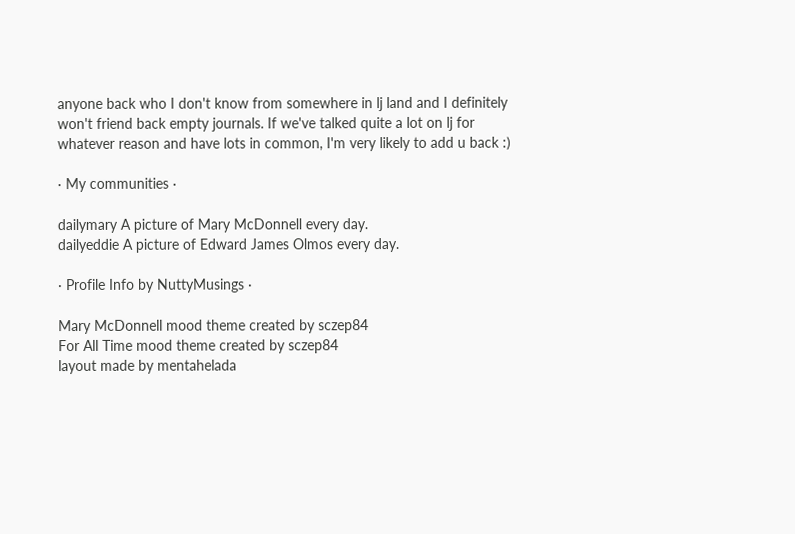anyone back who I don't know from somewhere in lj land and I definitely won't friend back empty journals. If we've talked quite a lot on lj for whatever reason and have lots in common, I'm very likely to add u back :)

· My communities ·

dailymary A picture of Mary McDonnell every day.
dailyeddie A picture of Edward James Olmos every day.

· Profile Info by NuttyMusings ·

Mary McDonnell mood theme created by sczep84
For All Time mood theme created by sczep84
layout made by mentahelada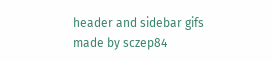header and sidebar gifs made by sczep84